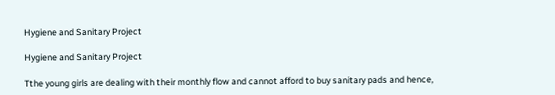Hygiene and Sanitary Project

Hygiene and Sanitary Project

Tthe young girls are dealing with their monthly flow and cannot afford to buy sanitary pads and hence,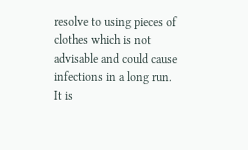resolve to using pieces of clothes which is not advisable and could cause infections in a long run. It is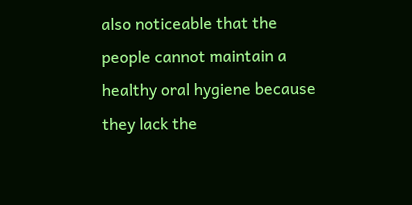also noticeable that the people cannot maintain a healthy oral hygiene because they lack the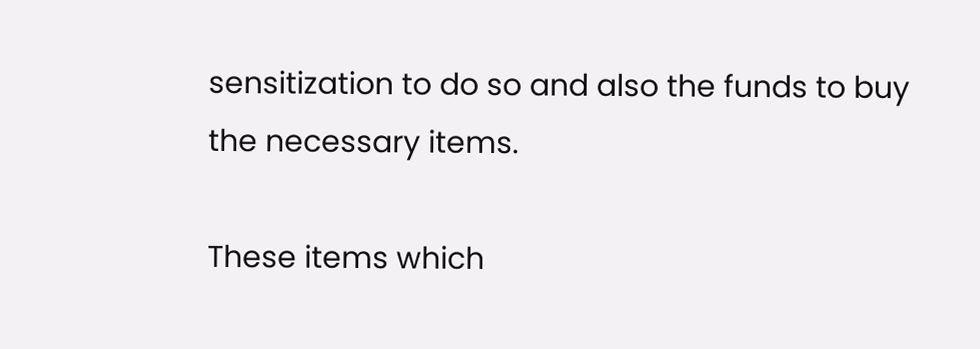sensitization to do so and also the funds to buy the necessary items.

These items which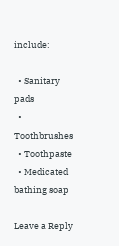include:

  • Sanitary pads
  • Toothbrushes
  • Toothpaste
  • Medicated bathing soap

Leave a Reply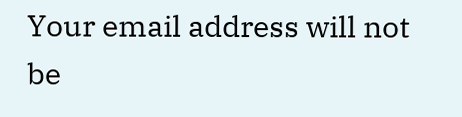Your email address will not be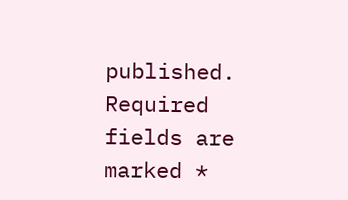published. Required fields are marked *